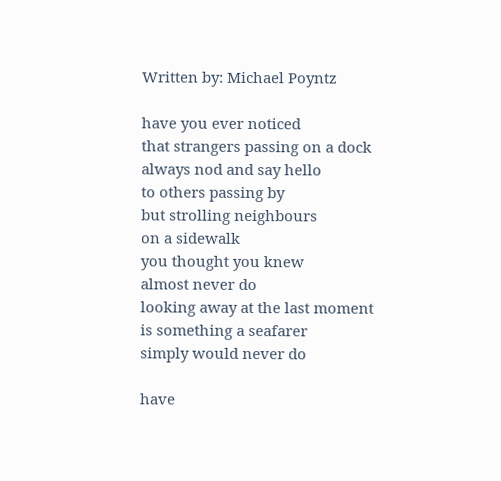Written by: Michael Poyntz

have you ever noticed
that strangers passing on a dock
always nod and say hello
to others passing by
but strolling neighbours
on a sidewalk
you thought you knew
almost never do
looking away at the last moment
is something a seafarer
simply would never do

have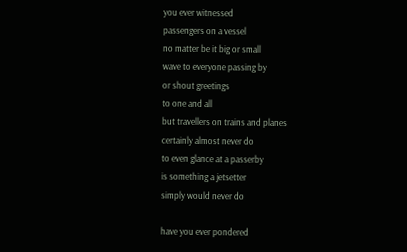you ever witnessed
passengers on a vessel
no matter be it big or small
wave to everyone passing by
or shout greetings
to one and all
but travellers on trains and planes
certainly almost never do
to even glance at a passerby
is something a jetsetter
simply would never do

have you ever pondered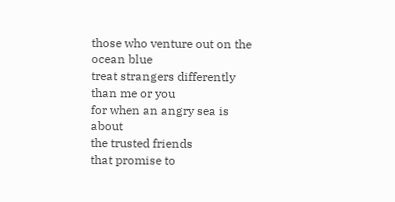those who venture out on the ocean blue
treat strangers differently than me or you
for when an angry sea is about
the trusted friends
that promise to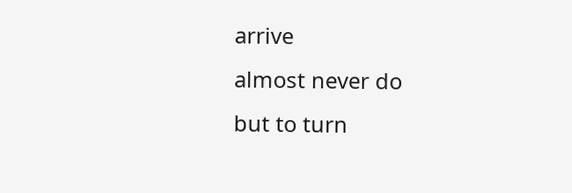arrive
almost never do
but to turn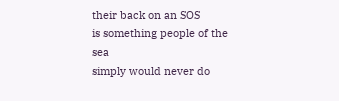their back on an SOS
is something people of the sea
simply would never do